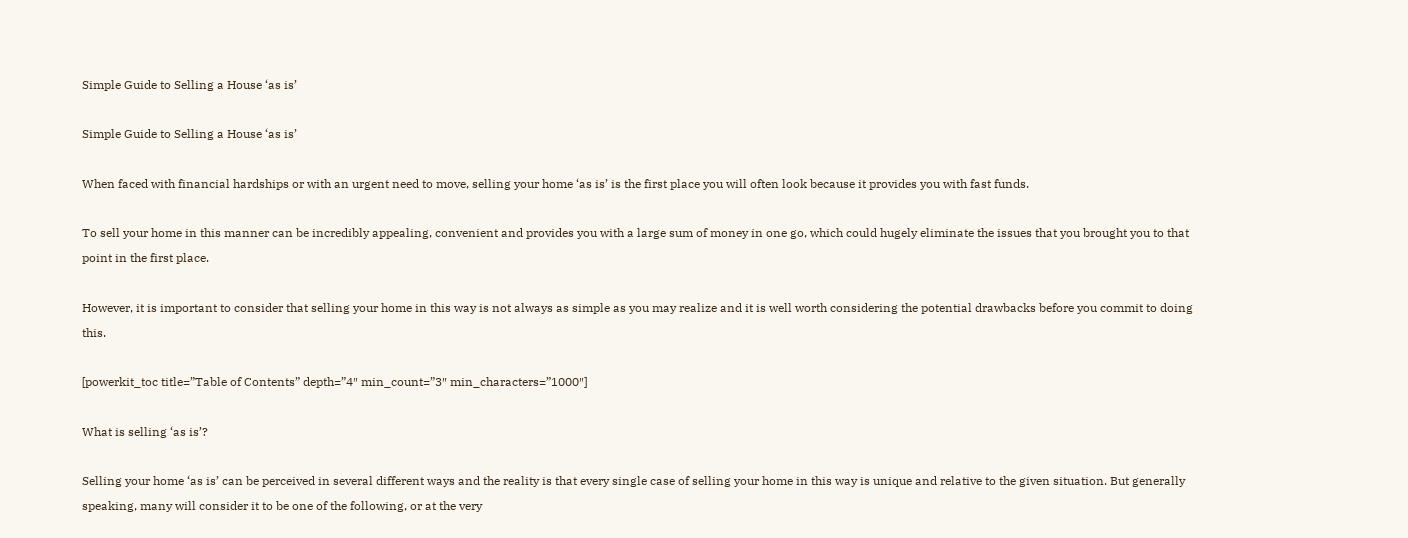Simple Guide to Selling a House ‘as is’

Simple Guide to Selling a House ‘as is’

When faced with financial hardships or with an urgent need to move, selling your home ‘as is’ is the first place you will often look because it provides you with fast funds.

To sell your home in this manner can be incredibly appealing, convenient and provides you with a large sum of money in one go, which could hugely eliminate the issues that you brought you to that point in the first place.

However, it is important to consider that selling your home in this way is not always as simple as you may realize and it is well worth considering the potential drawbacks before you commit to doing this.

[powerkit_toc title=”Table of Contents” depth=”4″ min_count=”3″ min_characters=”1000″]

What is selling ‘as is’?

Selling your home ‘as is’ can be perceived in several different ways and the reality is that every single case of selling your home in this way is unique and relative to the given situation. But generally speaking, many will consider it to be one of the following, or at the very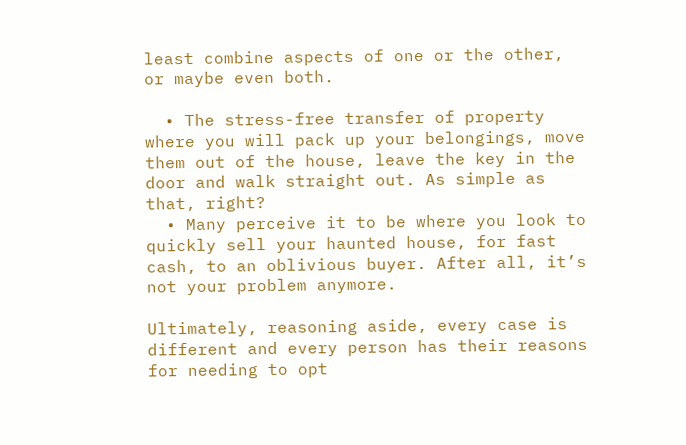least combine aspects of one or the other, or maybe even both.

  • The stress-free transfer of property where you will pack up your belongings, move them out of the house, leave the key in the door and walk straight out. As simple as that, right?
  • Many perceive it to be where you look to quickly sell your haunted house, for fast cash, to an oblivious buyer. After all, it’s not your problem anymore.

Ultimately, reasoning aside, every case is different and every person has their reasons for needing to opt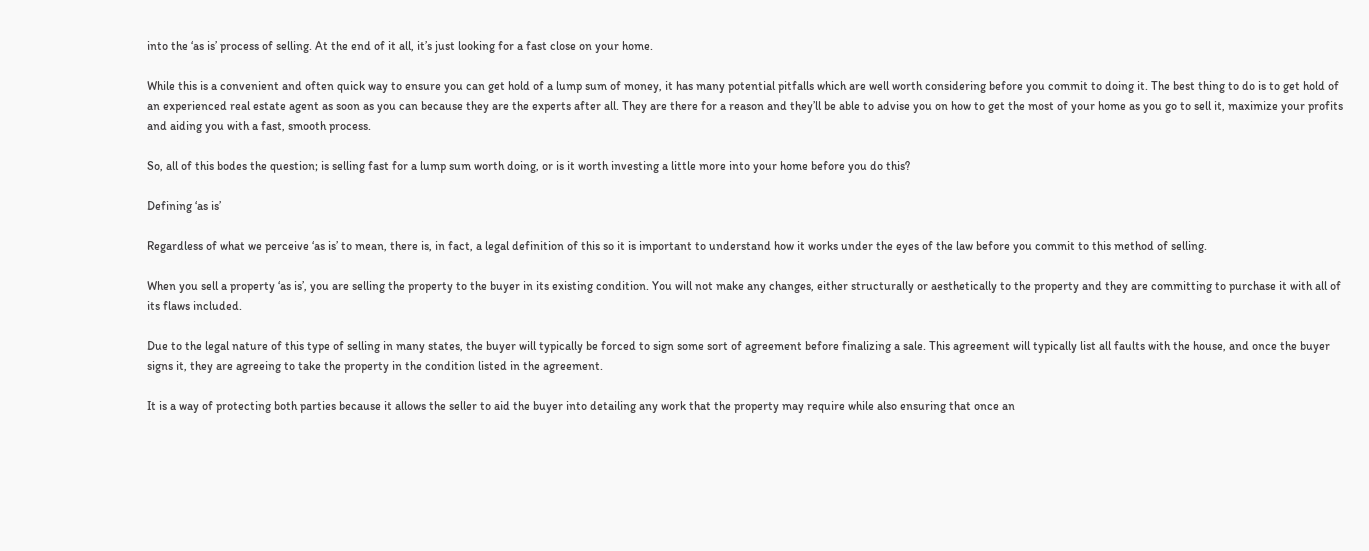into the ‘as is’ process of selling. At the end of it all, it’s just looking for a fast close on your home.

While this is a convenient and often quick way to ensure you can get hold of a lump sum of money, it has many potential pitfalls which are well worth considering before you commit to doing it. The best thing to do is to get hold of an experienced real estate agent as soon as you can because they are the experts after all. They are there for a reason and they’ll be able to advise you on how to get the most of your home as you go to sell it, maximize your profits and aiding you with a fast, smooth process.

So, all of this bodes the question; is selling fast for a lump sum worth doing, or is it worth investing a little more into your home before you do this?

Defining ‘as is’

Regardless of what we perceive ‘as is’ to mean, there is, in fact, a legal definition of this so it is important to understand how it works under the eyes of the law before you commit to this method of selling.

When you sell a property ‘as is’, you are selling the property to the buyer in its existing condition. You will not make any changes, either structurally or aesthetically to the property and they are committing to purchase it with all of its flaws included.

Due to the legal nature of this type of selling in many states, the buyer will typically be forced to sign some sort of agreement before finalizing a sale. This agreement will typically list all faults with the house, and once the buyer signs it, they are agreeing to take the property in the condition listed in the agreement.

It is a way of protecting both parties because it allows the seller to aid the buyer into detailing any work that the property may require while also ensuring that once an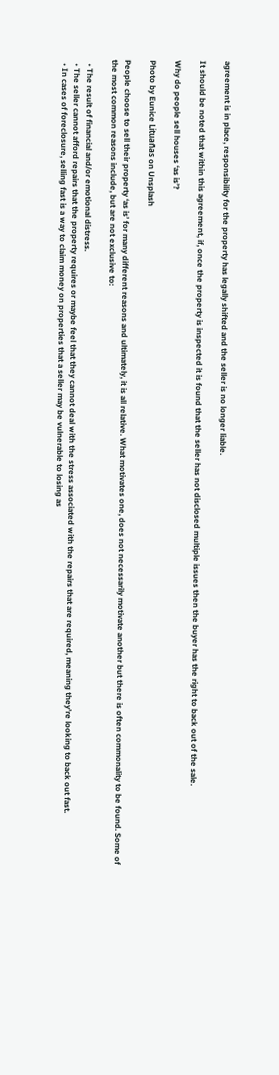agreement is in place, responsibility for the property has legally shifted and the seller is no longer liable.

It should be noted that within this agreement, if, once the property is inspected it is found that the seller has not disclosed multiple issues then the buyer has the right to back out of the sale.

Why do people sell houses ‘as is’?

Photo by Eunice Lituañas on Unsplash

People choose to sell their property ‘as is’ for many different reasons and ultimately, it is all relative. What motivates one, does not necessarily motivate another but there is often commonality to be found. Some of the most common reasons include, but are not exclusive to:

  • The result of financial and/or emotional distress.
  • The seller cannot afford repairs that the property requires or maybe feel that they cannot deal with the stress associated with the repairs that are required, meaning they’re looking to back out fast.
  • In cases of foreclosure, selling fast is a way to claim money on properties that a seller may be vulnerable to losing as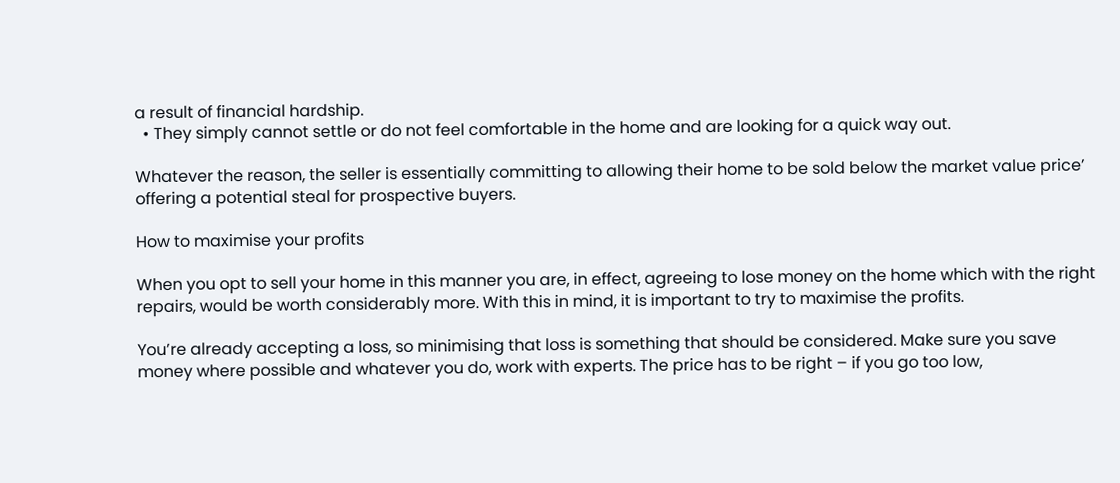a result of financial hardship.
  • They simply cannot settle or do not feel comfortable in the home and are looking for a quick way out.

Whatever the reason, the seller is essentially committing to allowing their home to be sold below the market value price’ offering a potential steal for prospective buyers.

How to maximise your profits

When you opt to sell your home in this manner you are, in effect, agreeing to lose money on the home which with the right repairs, would be worth considerably more. With this in mind, it is important to try to maximise the profits.

You’re already accepting a loss, so minimising that loss is something that should be considered. Make sure you save money where possible and whatever you do, work with experts. The price has to be right – if you go too low,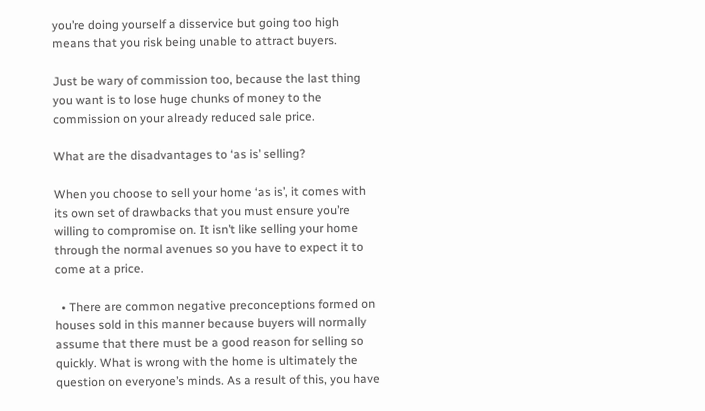you’re doing yourself a disservice but going too high means that you risk being unable to attract buyers.

Just be wary of commission too, because the last thing you want is to lose huge chunks of money to the commission on your already reduced sale price.

What are the disadvantages to ‘as is’ selling?

When you choose to sell your home ‘as is’, it comes with its own set of drawbacks that you must ensure you’re willing to compromise on. It isn’t like selling your home through the normal avenues so you have to expect it to come at a price.

  • There are common negative preconceptions formed on houses sold in this manner because buyers will normally assume that there must be a good reason for selling so quickly. What is wrong with the home is ultimately the question on everyone’s minds. As a result of this, you have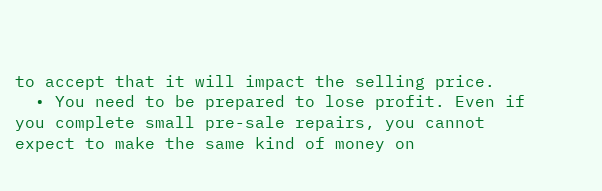to accept that it will impact the selling price.
  • You need to be prepared to lose profit. Even if you complete small pre-sale repairs, you cannot expect to make the same kind of money on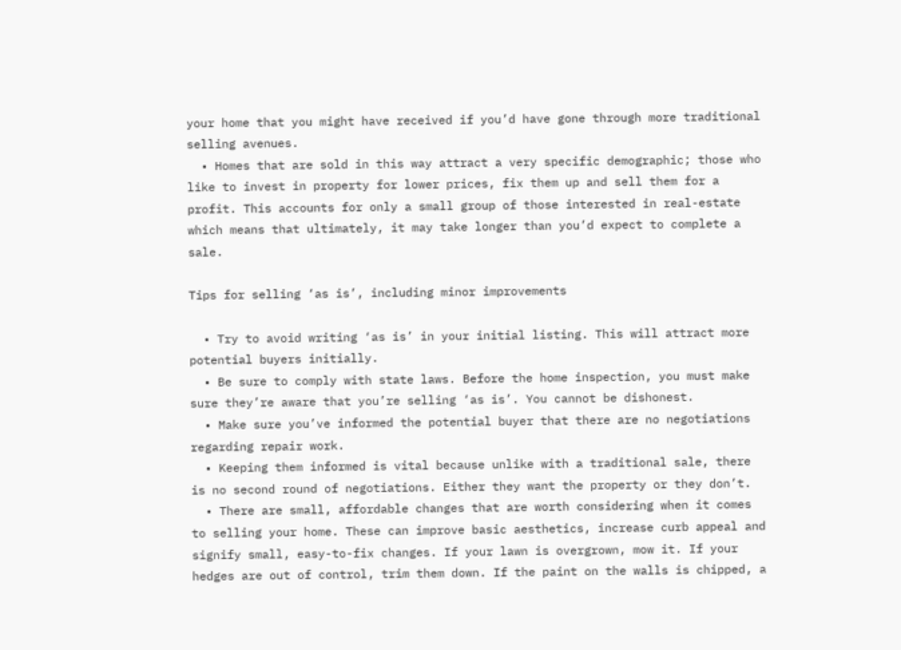your home that you might have received if you’d have gone through more traditional selling avenues.
  • Homes that are sold in this way attract a very specific demographic; those who like to invest in property for lower prices, fix them up and sell them for a profit. This accounts for only a small group of those interested in real-estate which means that ultimately, it may take longer than you’d expect to complete a sale.

Tips for selling ‘as is’, including minor improvements

  • Try to avoid writing ‘as is’ in your initial listing. This will attract more potential buyers initially.
  • Be sure to comply with state laws. Before the home inspection, you must make sure they’re aware that you’re selling ‘as is’. You cannot be dishonest.
  • Make sure you’ve informed the potential buyer that there are no negotiations regarding repair work.
  • Keeping them informed is vital because unlike with a traditional sale, there is no second round of negotiations. Either they want the property or they don’t.
  • There are small, affordable changes that are worth considering when it comes to selling your home. These can improve basic aesthetics, increase curb appeal and signify small, easy-to-fix changes. If your lawn is overgrown, mow it. If your hedges are out of control, trim them down. If the paint on the walls is chipped, a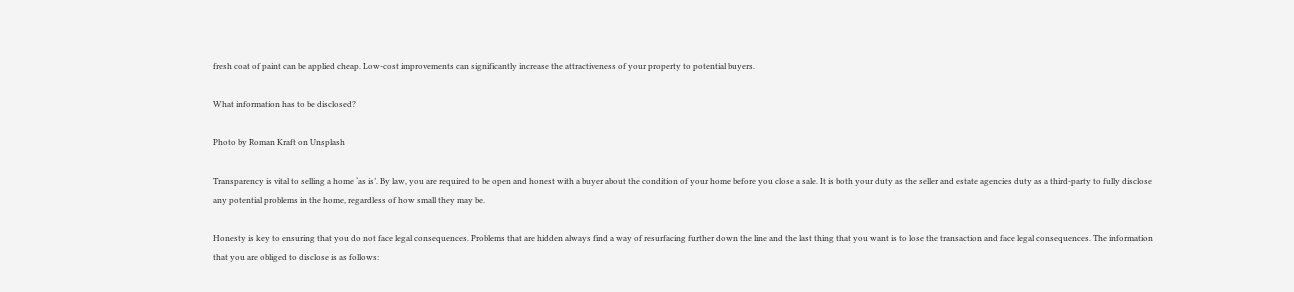fresh coat of paint can be applied cheap. Low-cost improvements can significantly increase the attractiveness of your property to potential buyers.

What information has to be disclosed?

Photo by Roman Kraft on Unsplash

Transparency is vital to selling a home ‘as is’. By law, you are required to be open and honest with a buyer about the condition of your home before you close a sale. It is both your duty as the seller and estate agencies duty as a third-party to fully disclose any potential problems in the home, regardless of how small they may be.

Honesty is key to ensuring that you do not face legal consequences. Problems that are hidden always find a way of resurfacing further down the line and the last thing that you want is to lose the transaction and face legal consequences. The information that you are obliged to disclose is as follows: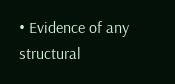• Evidence of any structural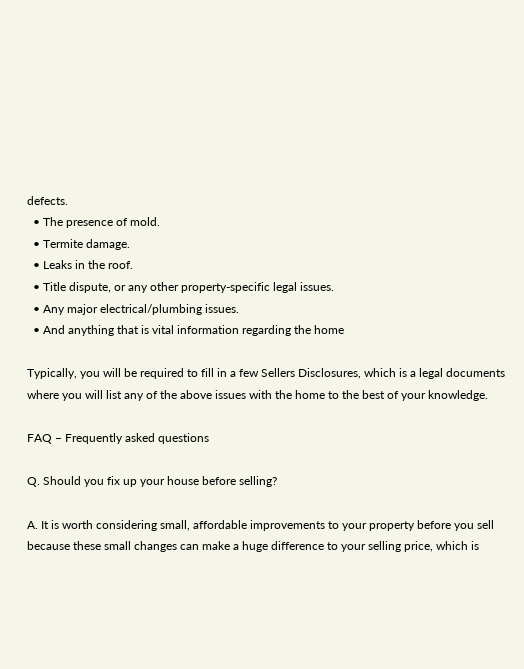defects.
  • The presence of mold.
  • Termite damage.
  • Leaks in the roof.
  • Title dispute, or any other property-specific legal issues.
  • Any major electrical/plumbing issues.
  • And anything that is vital information regarding the home

Typically, you will be required to fill in a few Sellers Disclosures, which is a legal documents where you will list any of the above issues with the home to the best of your knowledge.

FAQ – Frequently asked questions

Q. Should you fix up your house before selling?

A. It is worth considering small, affordable improvements to your property before you sell because these small changes can make a huge difference to your selling price, which is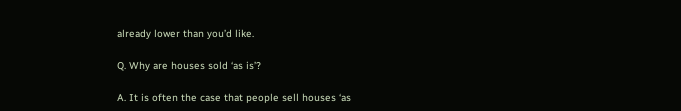already lower than you’d like.

Q. Why are houses sold ‘as is’?

A. It is often the case that people sell houses ‘as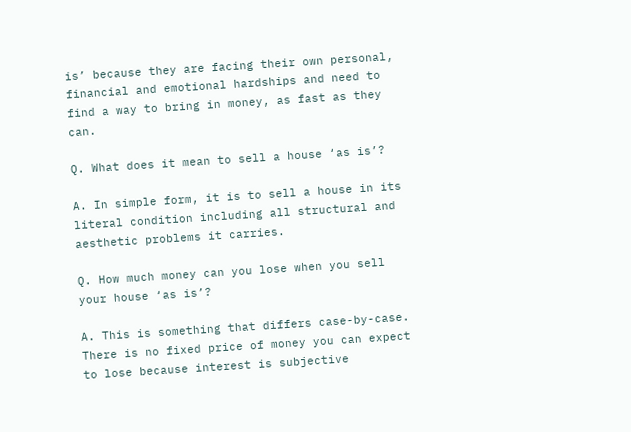is’ because they are facing their own personal, financial and emotional hardships and need to find a way to bring in money, as fast as they can.

Q. What does it mean to sell a house ‘as is’?

A. In simple form, it is to sell a house in its literal condition including all structural and aesthetic problems it carries.

Q. How much money can you lose when you sell your house ‘as is’?

A. This is something that differs case-by-case. There is no fixed price of money you can expect to lose because interest is subjective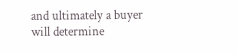and ultimately a buyer will determine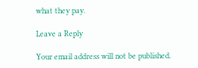what they pay.

Leave a Reply

Your email address will not be published.